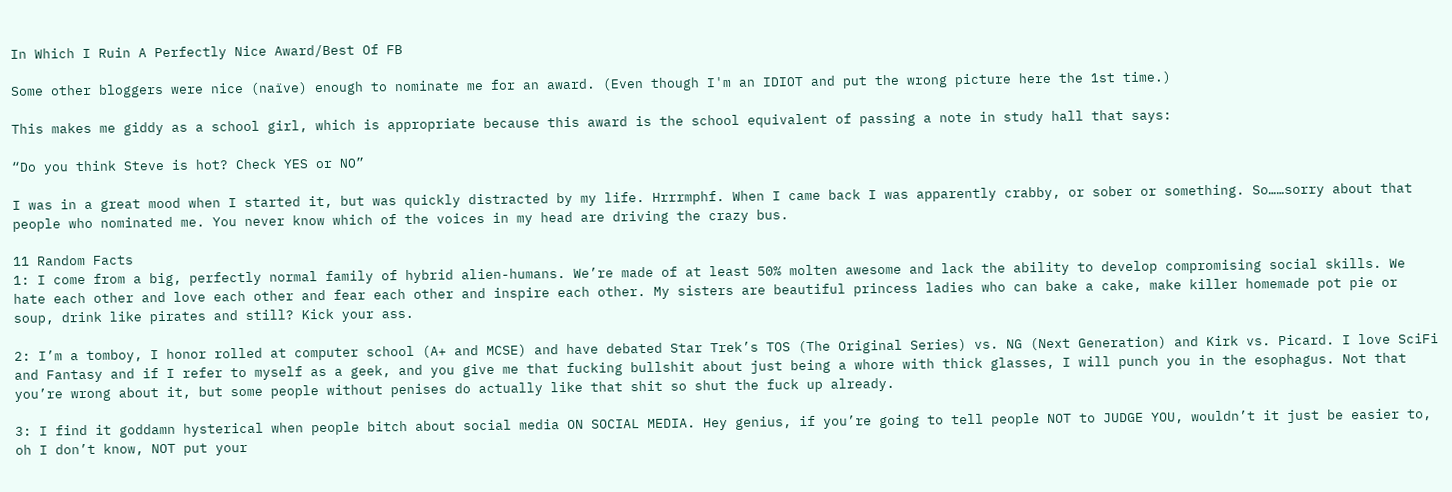In Which I Ruin A Perfectly Nice Award/Best Of FB

Some other bloggers were nice (naïve) enough to nominate me for an award. (Even though I'm an IDIOT and put the wrong picture here the 1st time.)

This makes me giddy as a school girl, which is appropriate because this award is the school equivalent of passing a note in study hall that says:

“Do you think Steve is hot? Check YES or NO”

I was in a great mood when I started it, but was quickly distracted by my life. Hrrrmphf. When I came back I was apparently crabby, or sober or something. So……sorry about that people who nominated me. You never know which of the voices in my head are driving the crazy bus.

11 Random Facts
1: I come from a big, perfectly normal family of hybrid alien-humans. We’re made of at least 50% molten awesome and lack the ability to develop compromising social skills. We hate each other and love each other and fear each other and inspire each other. My sisters are beautiful princess ladies who can bake a cake, make killer homemade pot pie or soup, drink like pirates and still? Kick your ass.

2: I’m a tomboy, I honor rolled at computer school (A+ and MCSE) and have debated Star Trek’s TOS (The Original Series) vs. NG (Next Generation) and Kirk vs. Picard. I love SciFi and Fantasy and if I refer to myself as a geek, and you give me that fucking bullshit about just being a whore with thick glasses, I will punch you in the esophagus. Not that you’re wrong about it, but some people without penises do actually like that shit so shut the fuck up already.

3: I find it goddamn hysterical when people bitch about social media ON SOCIAL MEDIA. Hey genius, if you’re going to tell people NOT to JUDGE YOU, wouldn’t it just be easier to, oh I don’t know, NOT put your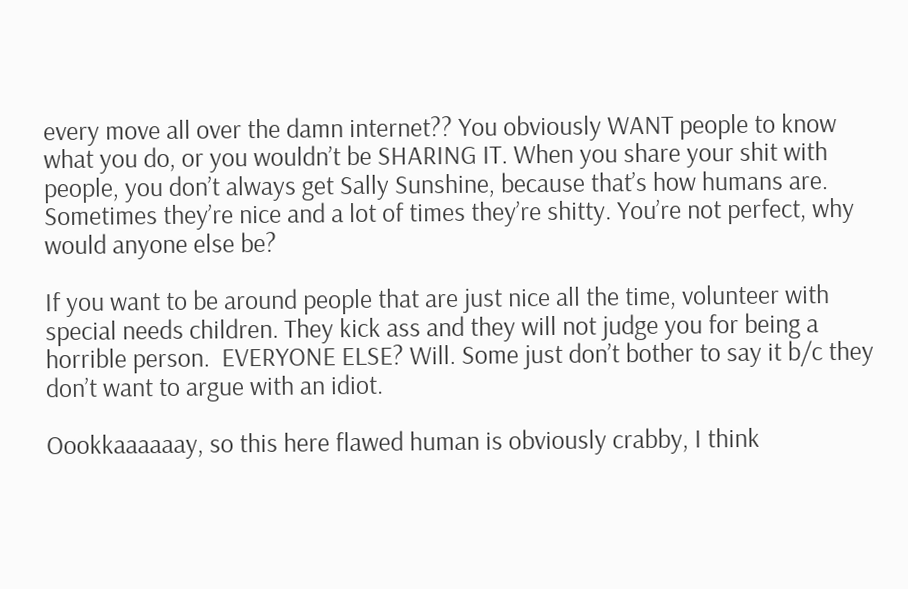every move all over the damn internet?? You obviously WANT people to know what you do, or you wouldn’t be SHARING IT. When you share your shit with people, you don’t always get Sally Sunshine, because that’s how humans are. Sometimes they’re nice and a lot of times they’re shitty. You’re not perfect, why would anyone else be?

If you want to be around people that are just nice all the time, volunteer with special needs children. They kick ass and they will not judge you for being a horrible person.  EVERYONE ELSE? Will. Some just don’t bother to say it b/c they don’t want to argue with an idiot.

Oookkaaaaaay, so this here flawed human is obviously crabby, I think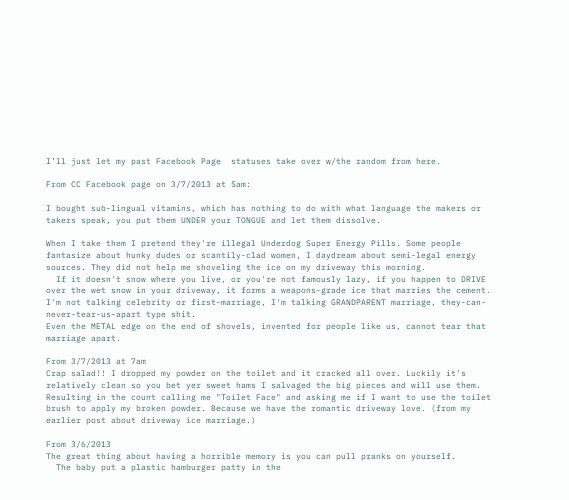I’ll just let my past Facebook Page  statuses take over w/the random from here.

From CC Facebook page on 3/7/2013 at 5am:

I bought sub-lingual vitamins, which has nothing to do with what language the makers or takers speak, you put them UNDER your TONGUE and let them dissolve.

When I take them I pretend they're illegal Underdog Super Energy Pills. Some people fantasize about hunky dudes or scantily-clad women, I daydream about semi-legal energy sources. They did not help me shoveling the ice on my driveway this morning.
  If it doesn't snow where you live, or you're not famously lazy, if you happen to DRIVE over the wet snow in your driveway, it forms a weapons-grade ice that marries the cement. I'm not talking celebrity or first-marriage, I'm talking GRANDPARENT marriage, they-can-never-tear-us-apart type shit.
Even the METAL edge on the end of shovels, invented for people like us, cannot tear that marriage apart.

From 3/7/2013 at 7am
Crap salad!! I dropped my powder on the toilet and it cracked all over. Luckily it's relatively clean so you bet yer sweet hams I salvaged the big pieces and will use them. Resulting in the count calling me "Toilet Face" and asking me if I want to use the toilet brush to apply my broken powder. Because we have the romantic driveway love. (from my earlier post about driveway ice marriage.)

From 3/6/2013
The great thing about having a horrible memory is you can pull pranks on yourself.
  The baby put a plastic hamburger patty in the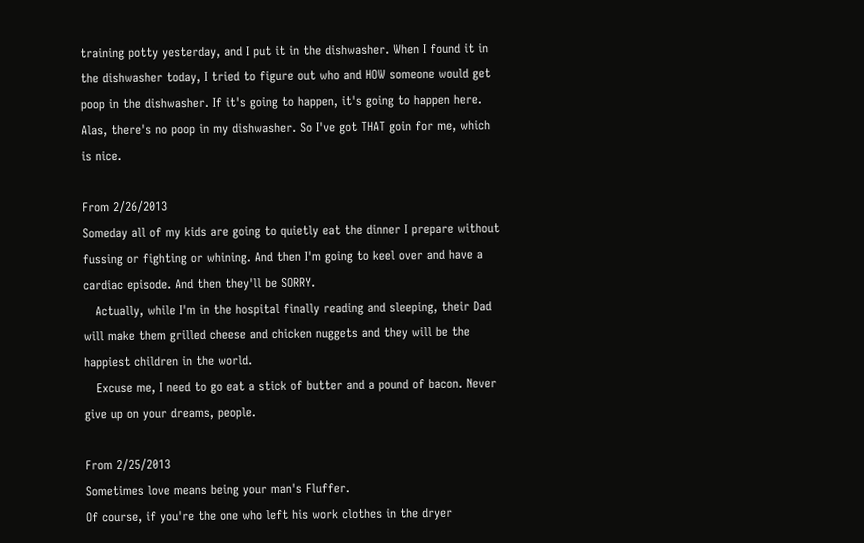training potty yesterday, and I put it in the dishwasher. When I found it in the dishwasher today, I tried to figure out who and HOW someone would get poop in the dishwasher. If it's going to happen, it's going to happen here.
Alas, there's no poop in my dishwasher. So I've got THAT goin for me, which is nice.

From 2/26/2013
Someday all of my kids are going to quietly eat the dinner I prepare without fussing or fighting or whining. And then I'm going to keel over and have a cardiac episode. And then they'll be SORRY.
   Actually, while I'm in the hospital finally reading and sleeping, their Dad will make them grilled cheese and chicken nuggets and they will be the happiest children in the world.
   Excuse me, I need to go eat a stick of butter and a pound of bacon. Never give up on your dreams, people.

From 2/25/2013
Sometimes love means being your man's Fluffer.
Of course, if you're the one who left his work clothes in the dryer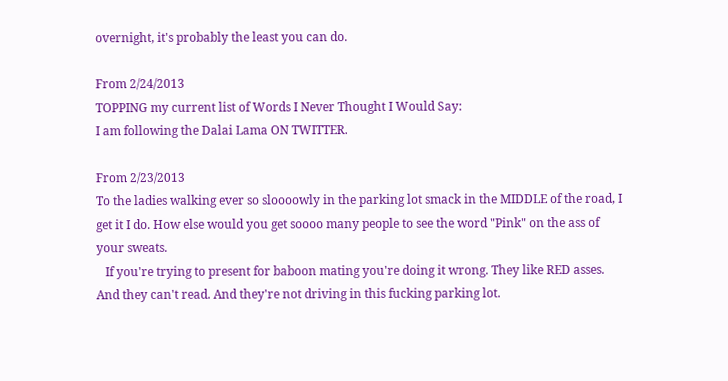overnight, it's probably the least you can do.

From 2/24/2013
TOPPING my current list of Words I Never Thought I Would Say:
I am following the Dalai Lama ON TWITTER.

From 2/23/2013
To the ladies walking ever so sloooowly in the parking lot smack in the MIDDLE of the road, I get it I do. How else would you get soooo many people to see the word "Pink" on the ass of your sweats.
   If you're trying to present for baboon mating you're doing it wrong. They like RED asses. And they can't read. And they're not driving in this fucking parking lot.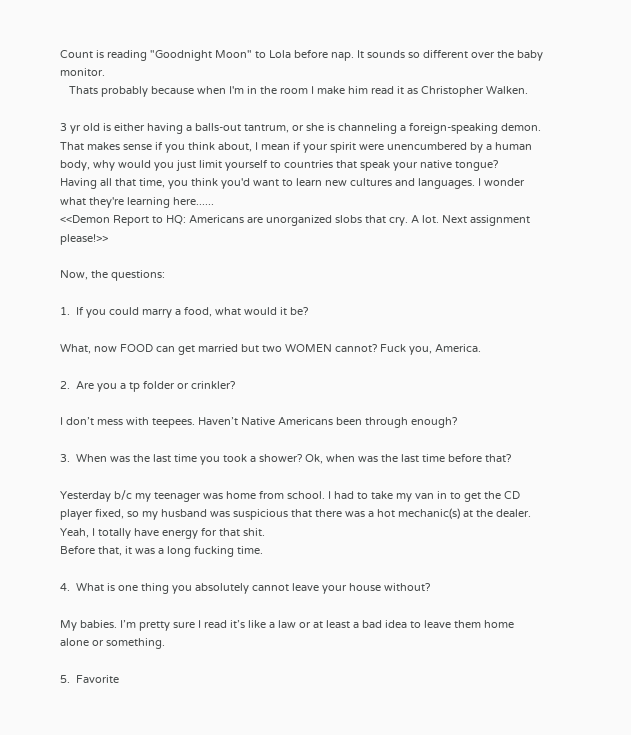Count is reading "Goodnight Moon" to Lola before nap. It sounds so different over the baby monitor.
   Thats probably because when I'm in the room I make him read it as Christopher Walken.

3 yr old is either having a balls-out tantrum, or she is channeling a foreign-speaking demon. That makes sense if you think about, I mean if your spirit were unencumbered by a human body, why would you just limit yourself to countries that speak your native tongue?
Having all that time, you think you'd want to learn new cultures and languages. I wonder what they're learning here......
<<Demon Report to HQ: Americans are unorganized slobs that cry. A lot. Next assignment please!>>

Now, the questions:

1.  If you could marry a food, what would it be?

What, now FOOD can get married but two WOMEN cannot? Fuck you, America.

2.  Are you a tp folder or crinkler?

I don’t mess with teepees. Haven’t Native Americans been through enough?

3.  When was the last time you took a shower? Ok, when was the last time before that?

Yesterday b/c my teenager was home from school. I had to take my van in to get the CD player fixed, so my husband was suspicious that there was a hot mechanic(s) at the dealer. Yeah, I totally have energy for that shit.
Before that, it was a long fucking time.

4.  What is one thing you absolutely cannot leave your house without?

My babies. I’m pretty sure I read it’s like a law or at least a bad idea to leave them home alone or something.

5.  Favorite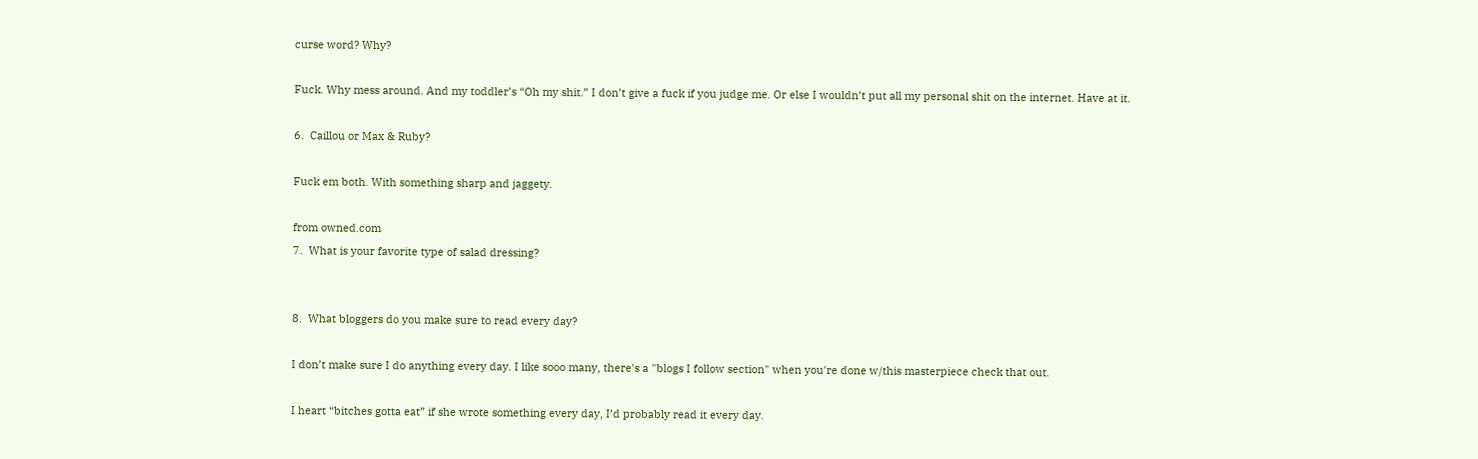curse word? Why?

Fuck. Why mess around. And my toddler’s “Oh my shit.” I don’t give a fuck if you judge me. Or else I wouldn’t put all my personal shit on the internet. Have at it.

6.  Caillou or Max & Ruby?

Fuck em both. With something sharp and jaggety.

from owned.com
7.  What is your favorite type of salad dressing?


8.  What bloggers do you make sure to read every day?

I don’t make sure I do anything every day. I like sooo many, there's a "blogs I follow section" when you're done w/this masterpiece check that out.

I heart “bitches gotta eat” if she wrote something every day, I’d probably read it every day.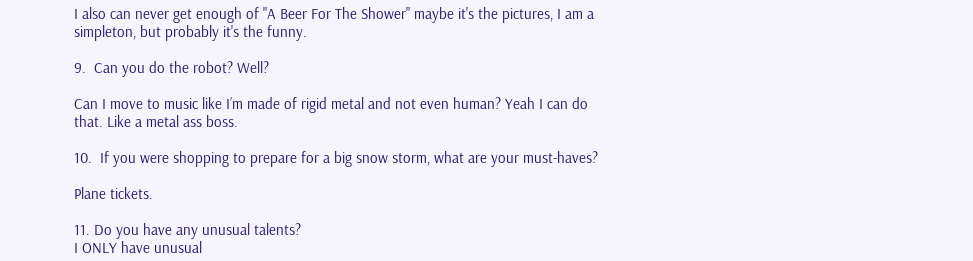I also can never get enough of "A Beer For The Shower" maybe it's the pictures, I am a simpleton, but probably it's the funny.

9.  Can you do the robot? Well?

Can I move to music like I’m made of rigid metal and not even human? Yeah I can do that. Like a metal ass boss.

10.  If you were shopping to prepare for a big snow storm, what are your must-haves?

Plane tickets.

11. Do you have any unusual talents?
I ONLY have unusual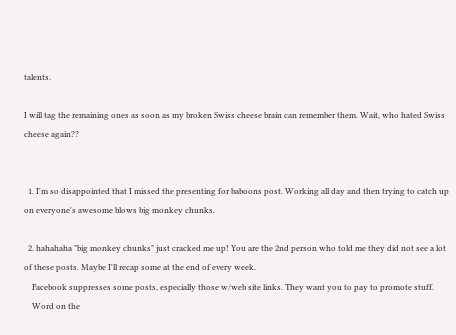talents.

I will tag the remaining ones as soon as my broken Swiss cheese brain can remember them. Wait, who hated Swiss cheese again??


  1. I'm so disappointed that I missed the presenting for baboons post. Working all day and then trying to catch up on everyone's awesome blows big monkey chunks.

  2. hahahaha "big monkey chunks" just cracked me up! You are the 2nd person who told me they did not see a lot of these posts. Maybe I'll recap some at the end of every week.
    Facebook suppresses some posts, especially those w/web site links. They want you to pay to promote stuff.
    Word on the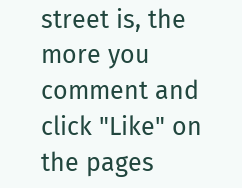street is, the more you comment and click "Like" on the pages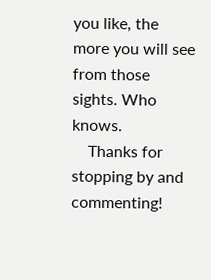you like, the more you will see from those sights. Who knows.
    Thanks for stopping by and commenting!